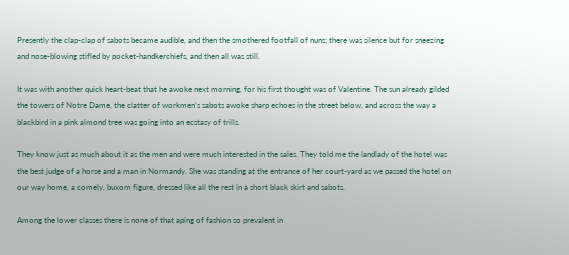Presently the clap-clap of sabots became audible, and then the smothered footfall of nuns; there was silence but for sneezing and nose-blowing stifled by pocket-handkerchiefs, and then all was still.

It was with another quick heart-beat that he awoke next morning, for his first thought was of Valentine. The sun already gilded the towers of Notre Dame, the clatter of workmen's sabots awoke sharp echoes in the street below, and across the way a blackbird in a pink almond tree was going into an ecstasy of trills.

They know just as much about it as the men and were much interested in the sales. They told me the landlady of the hotel was the best judge of a horse and a man in Normandy. She was standing at the entrance of her court-yard as we passed the hotel on our way home, a comely, buxom figure, dressed like all the rest in a short black skirt and sabots.

Among the lower classes there is none of that aping of fashion so prevalent in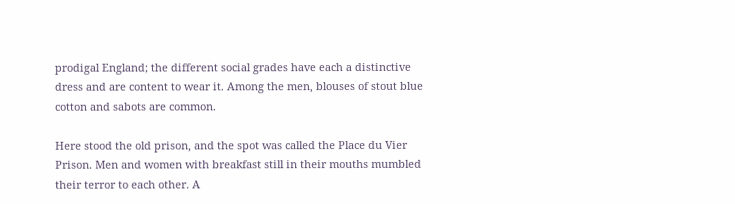prodigal England; the different social grades have each a distinctive dress and are content to wear it. Among the men, blouses of stout blue cotton and sabots are common.

Here stood the old prison, and the spot was called the Place du Vier Prison. Men and women with breakfast still in their mouths mumbled their terror to each other. A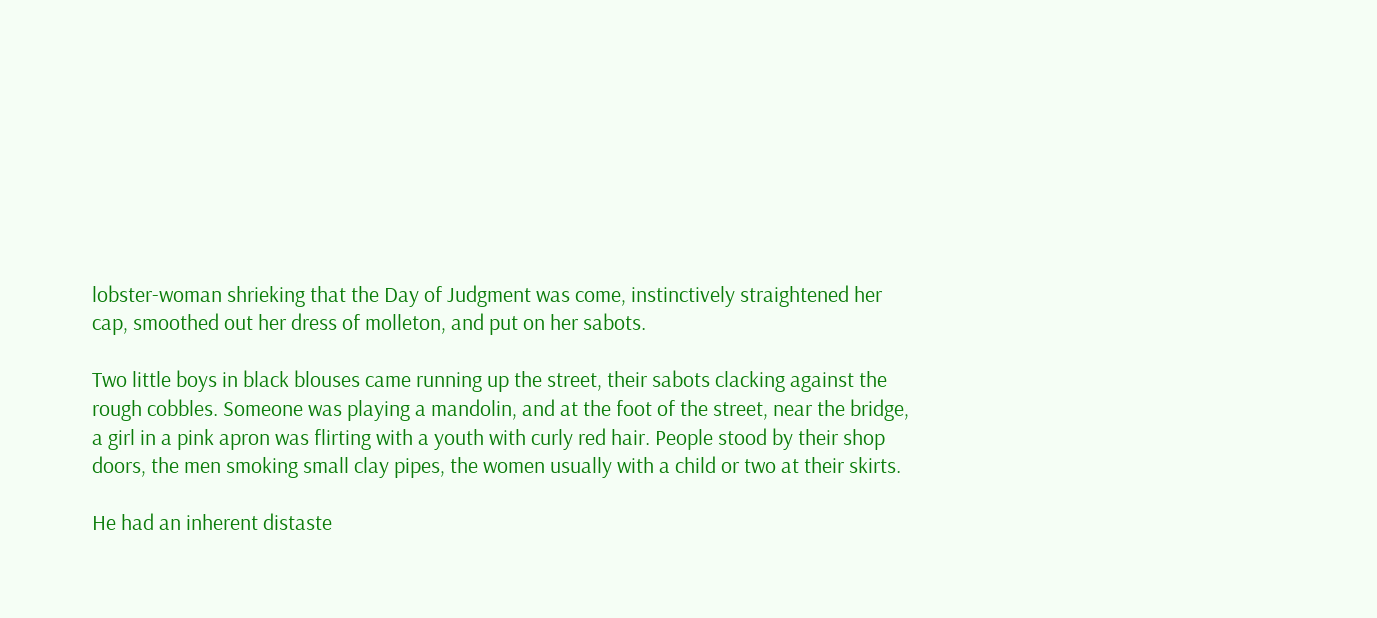lobster-woman shrieking that the Day of Judgment was come, instinctively straightened her cap, smoothed out her dress of molleton, and put on her sabots.

Two little boys in black blouses came running up the street, their sabots clacking against the rough cobbles. Someone was playing a mandolin, and at the foot of the street, near the bridge, a girl in a pink apron was flirting with a youth with curly red hair. People stood by their shop doors, the men smoking small clay pipes, the women usually with a child or two at their skirts.

He had an inherent distaste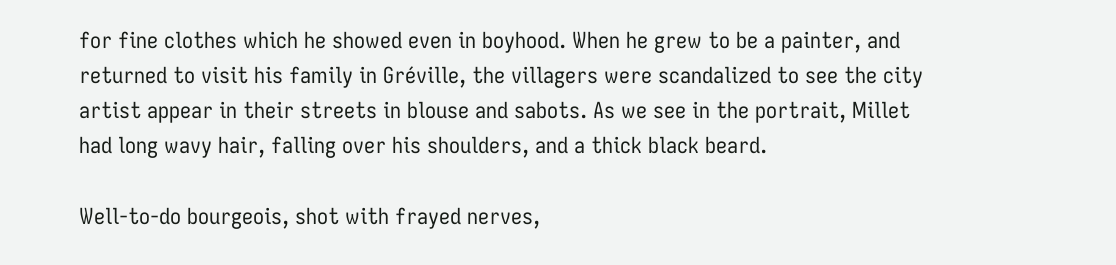for fine clothes which he showed even in boyhood. When he grew to be a painter, and returned to visit his family in Gréville, the villagers were scandalized to see the city artist appear in their streets in blouse and sabots. As we see in the portrait, Millet had long wavy hair, falling over his shoulders, and a thick black beard.

Well-to-do bourgeois, shot with frayed nerves,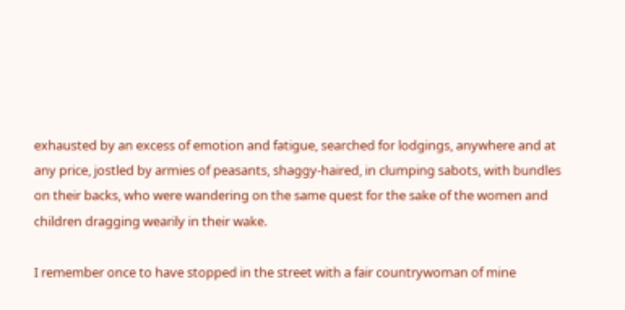exhausted by an excess of emotion and fatigue, searched for lodgings, anywhere and at any price, jostled by armies of peasants, shaggy-haired, in clumping sabots, with bundles on their backs, who were wandering on the same quest for the sake of the women and children dragging wearily in their wake.

I remember once to have stopped in the street with a fair countrywoman of mine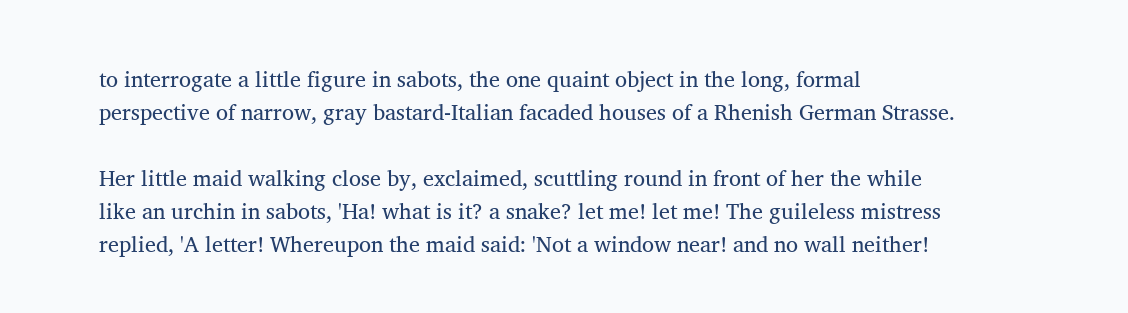to interrogate a little figure in sabots, the one quaint object in the long, formal perspective of narrow, gray bastard-Italian facaded houses of a Rhenish German Strasse.

Her little maid walking close by, exclaimed, scuttling round in front of her the while like an urchin in sabots, 'Ha! what is it? a snake? let me! let me! The guileless mistress replied, 'A letter! Whereupon the maid said: 'Not a window near! and no wall neither!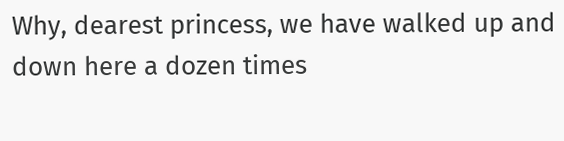Why, dearest princess, we have walked up and down here a dozen times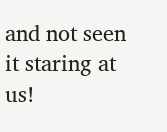and not seen it staring at us!